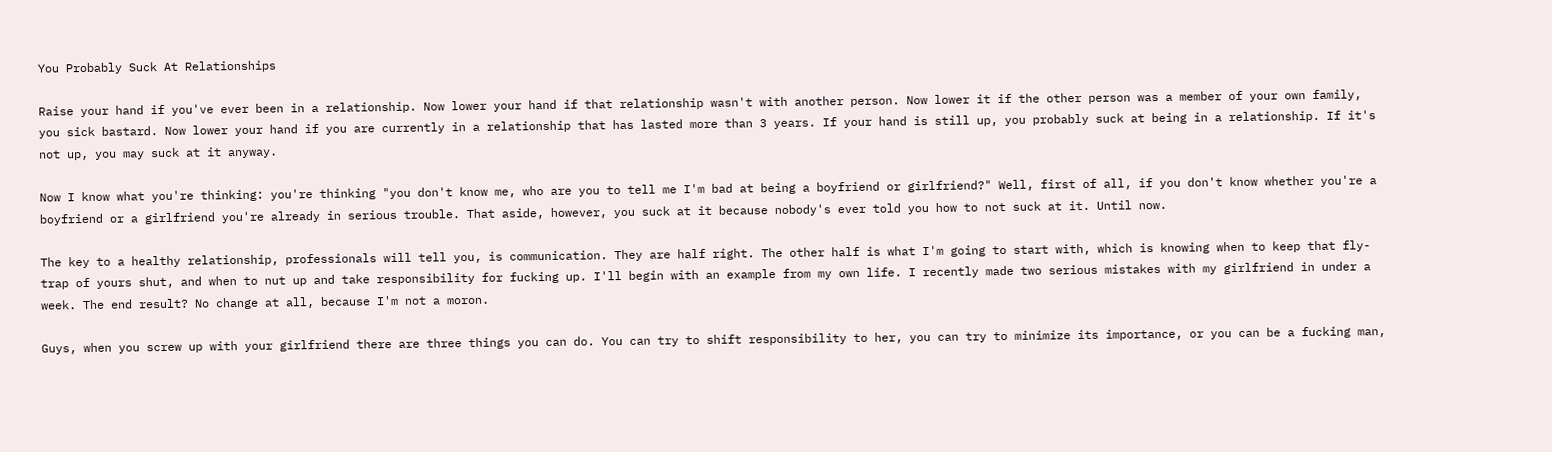You Probably Suck At Relationships

Raise your hand if you've ever been in a relationship. Now lower your hand if that relationship wasn't with another person. Now lower it if the other person was a member of your own family, you sick bastard. Now lower your hand if you are currently in a relationship that has lasted more than 3 years. If your hand is still up, you probably suck at being in a relationship. If it's not up, you may suck at it anyway.

Now I know what you're thinking: you're thinking "you don't know me, who are you to tell me I'm bad at being a boyfriend or girlfriend?" Well, first of all, if you don't know whether you're a boyfriend or a girlfriend you're already in serious trouble. That aside, however, you suck at it because nobody's ever told you how to not suck at it. Until now.

The key to a healthy relationship, professionals will tell you, is communication. They are half right. The other half is what I'm going to start with, which is knowing when to keep that fly-trap of yours shut, and when to nut up and take responsibility for fucking up. I'll begin with an example from my own life. I recently made two serious mistakes with my girlfriend in under a week. The end result? No change at all, because I'm not a moron.

Guys, when you screw up with your girlfriend there are three things you can do. You can try to shift responsibility to her, you can try to minimize its importance, or you can be a fucking man,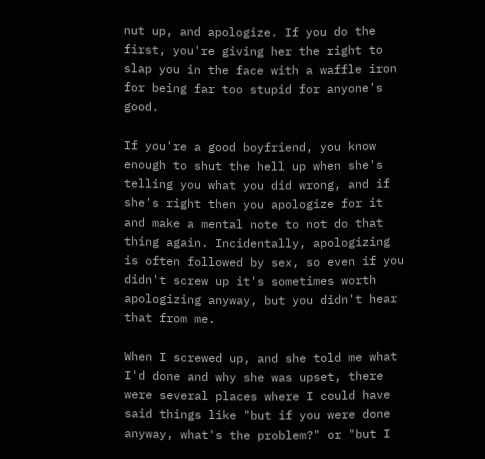nut up, and apologize. If you do the first, you're giving her the right to slap you in the face with a waffle iron for being far too stupid for anyone's good.

If you're a good boyfriend, you know enough to shut the hell up when she's telling you what you did wrong, and if she's right then you apologize for it and make a mental note to not do that thing again. Incidentally, apologizing is often followed by sex, so even if you didn't screw up it's sometimes worth apologizing anyway, but you didn't hear that from me.

When I screwed up, and she told me what I'd done and why she was upset, there were several places where I could have said things like "but if you were done anyway, what's the problem?" or "but I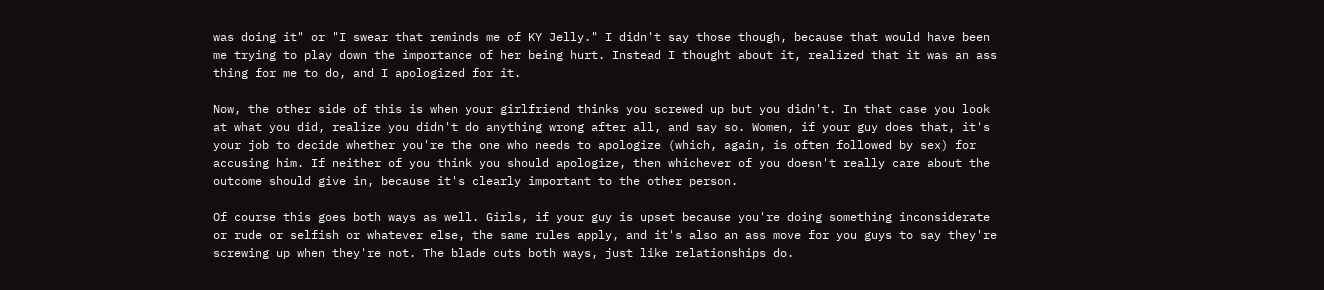was doing it" or "I swear that reminds me of KY Jelly." I didn't say those though, because that would have been me trying to play down the importance of her being hurt. Instead I thought about it, realized that it was an ass thing for me to do, and I apologized for it.

Now, the other side of this is when your girlfriend thinks you screwed up but you didn't. In that case you look at what you did, realize you didn't do anything wrong after all, and say so. Women, if your guy does that, it's your job to decide whether you're the one who needs to apologize (which, again, is often followed by sex) for accusing him. If neither of you think you should apologize, then whichever of you doesn't really care about the outcome should give in, because it's clearly important to the other person.

Of course this goes both ways as well. Girls, if your guy is upset because you're doing something inconsiderate or rude or selfish or whatever else, the same rules apply, and it's also an ass move for you guys to say they're screwing up when they're not. The blade cuts both ways, just like relationships do.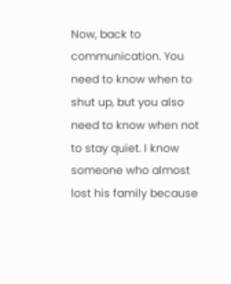Now, back to communication. You need to know when to shut up, but you also need to know when not to stay quiet. I know someone who almost lost his family because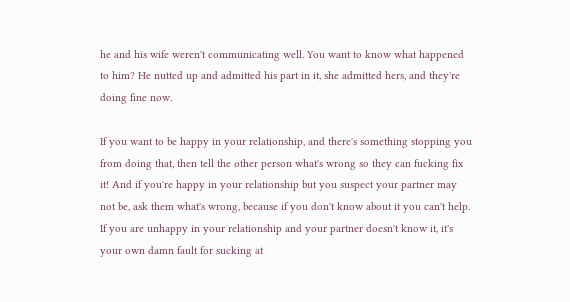he and his wife weren't communicating well. You want to know what happened to him? He nutted up and admitted his part in it, she admitted hers, and they're doing fine now.

If you want to be happy in your relationship, and there's something stopping you from doing that, then tell the other person what's wrong so they can fucking fix it! And if you're happy in your relationship but you suspect your partner may not be, ask them what's wrong, because if you don't know about it you can't help. If you are unhappy in your relationship and your partner doesn't know it, it's your own damn fault for sucking at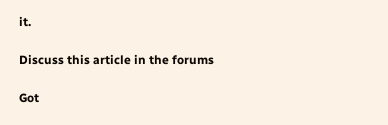it.

Discuss this article in the forums

Got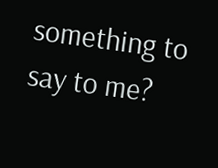something to say to me?